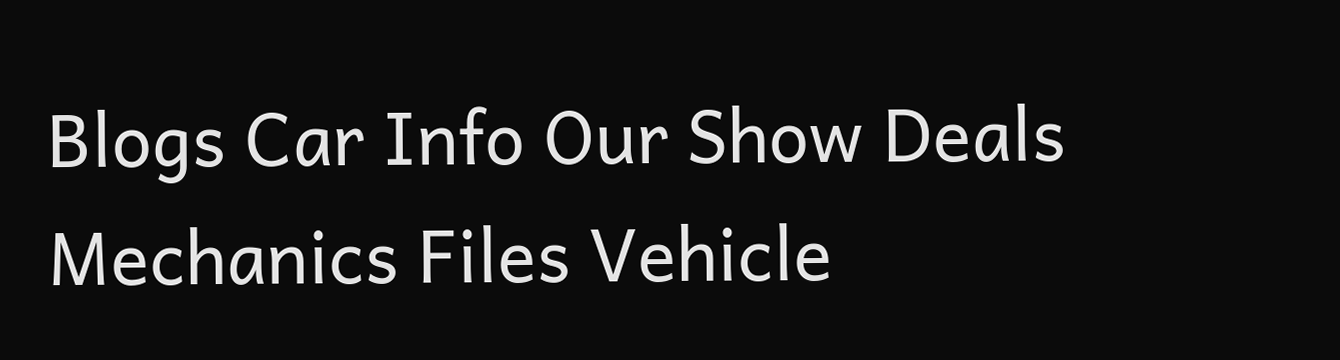Blogs Car Info Our Show Deals Mechanics Files Vehicle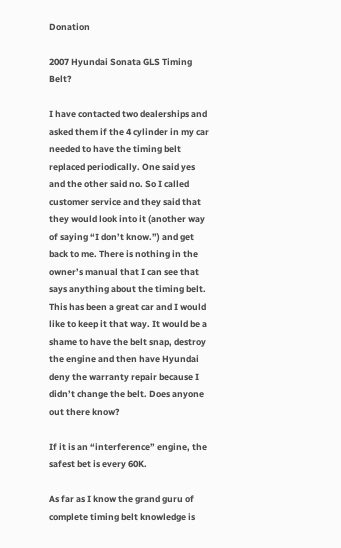Donation

2007 Hyundai Sonata GLS Timing Belt?

I have contacted two dealerships and asked them if the 4 cylinder in my car needed to have the timing belt replaced periodically. One said yes and the other said no. So I called customer service and they said that they would look into it (another way of saying “I don’t know.”) and get back to me. There is nothing in the owner’s manual that I can see that says anything about the timing belt. This has been a great car and I would like to keep it that way. It would be a shame to have the belt snap, destroy the engine and then have Hyundai deny the warranty repair because I didn’t change the belt. Does anyone out there know?

If it is an “interference” engine, the safest bet is every 60K.

As far as I know the grand guru of complete timing belt knowledge is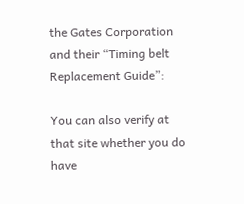the Gates Corporation and their “Timing belt Replacement Guide”:

You can also verify at that site whether you do have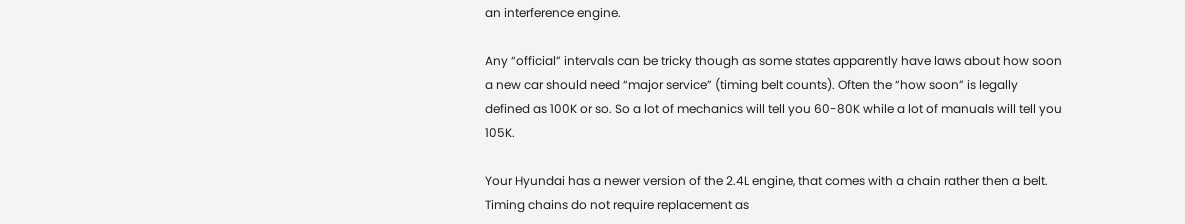an interference engine.

Any “official” intervals can be tricky though as some states apparently have laws about how soon a new car should need “major service” (timing belt counts). Often the “how soon” is legally defined as 100K or so. So a lot of mechanics will tell you 60-80K while a lot of manuals will tell you 105K.

Your Hyundai has a newer version of the 2.4L engine, that comes with a chain rather then a belt. Timing chains do not require replacement as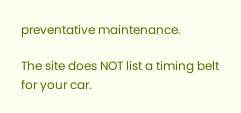preventative maintenance.

The site does NOT list a timing belt for your car.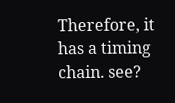Therefore, it has a timing chain. see?